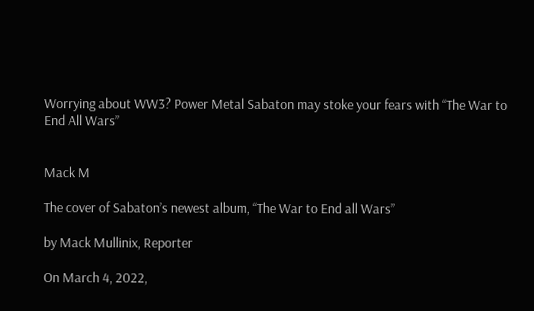Worrying about WW3? Power Metal Sabaton may stoke your fears with “The War to End All Wars”


Mack M

The cover of Sabaton’s newest album, “The War to End all Wars”

by Mack Mullinix, Reporter

On March 4, 2022,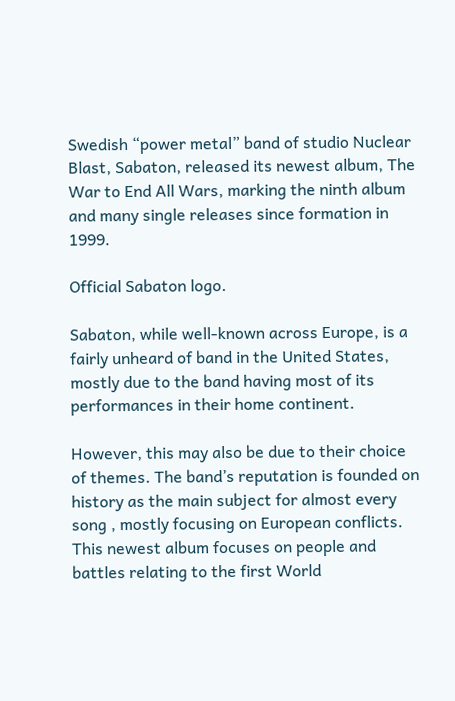Swedish “power metal” band of studio Nuclear Blast, Sabaton, released its newest album, The War to End All Wars, marking the ninth album and many single releases since formation in 1999.

Official Sabaton logo.

Sabaton, while well-known across Europe, is a fairly unheard of band in the United States, mostly due to the band having most of its performances in their home continent.

However, this may also be due to their choice of themes. The band’s reputation is founded on history as the main subject for almost every song , mostly focusing on European conflicts. This newest album focuses on people and battles relating to the first World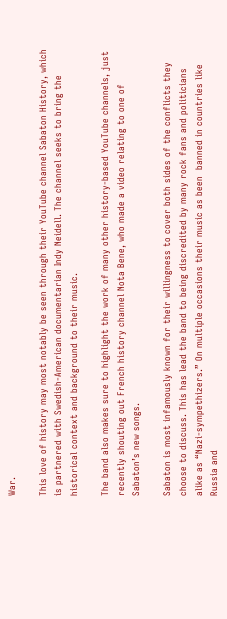War.

This love of history may most notably be seen through their YouTube channel Sabaton History, which is partnered with Swedish-American documentarian Indy Neidell. The channel seeks to bring the historical context and background to their music.

The band also makes sure to highlight the work of many other history-based YouTube channels, just recently shouting out French history channel Nota Bene, who made a video relating to one of Sabaton’s new songs.

Sabaton is most infamously known for their willingness to cover both sides of the conflicts they choose to discuss. This has lead the band to being discredited by many rock fans and politicians alike as “Nazi-sympethizers.” On multiple occasions their music as been  banned in countries like Russia and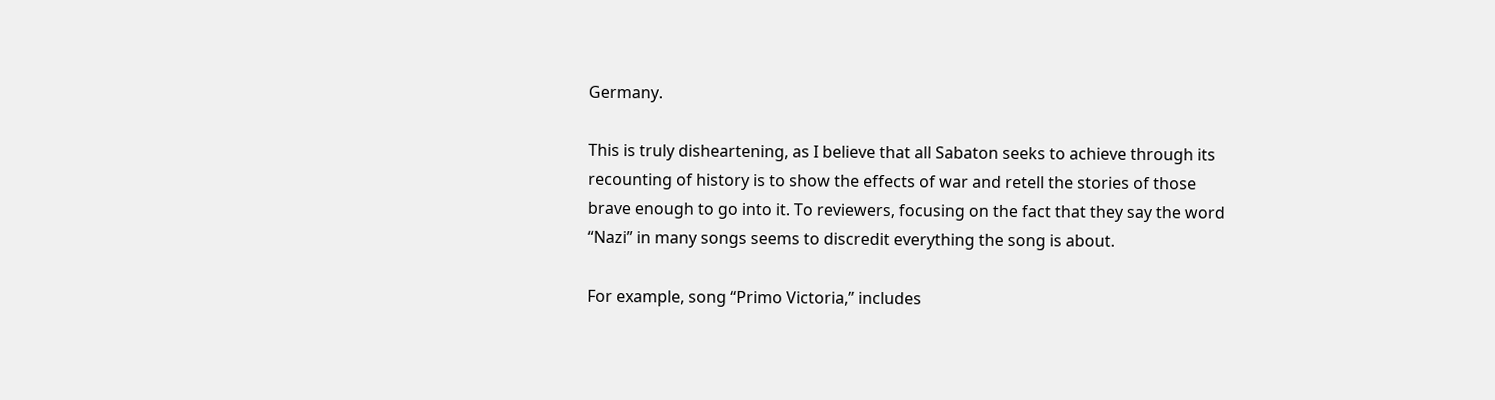Germany.

This is truly disheartening, as I believe that all Sabaton seeks to achieve through its recounting of history is to show the effects of war and retell the stories of those brave enough to go into it. To reviewers, focusing on the fact that they say the word “Nazi” in many songs seems to discredit everything the song is about.

For example, song “Primo Victoria,” includes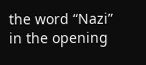the word “Nazi” in the opening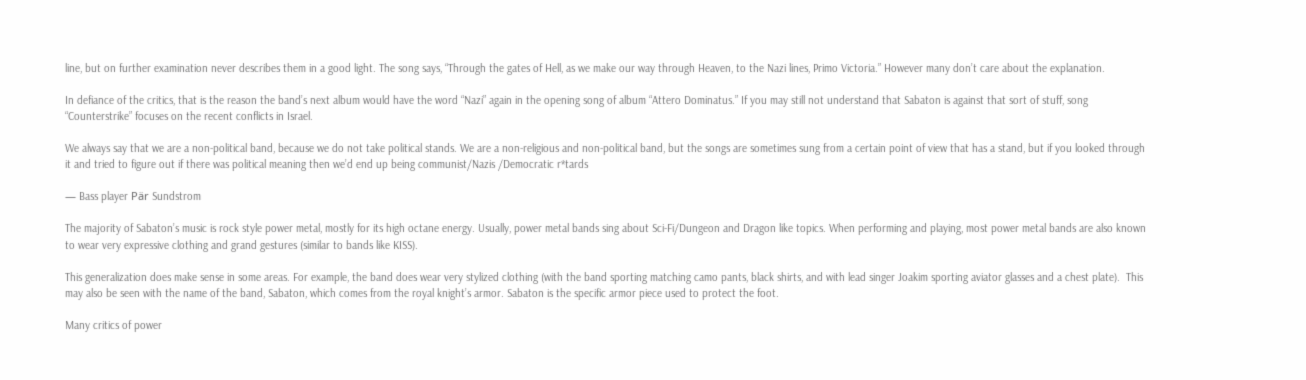line, but on further examination never describes them in a good light. The song says, “Through the gates of Hell, as we make our way through Heaven, to the Nazi lines, Primo Victoria.” However many don’t care about the explanation.

In defiance of the critics, that is the reason the band’s next album would have the word “Nazi” again in the opening song of album “Attero Dominatus.” If you may still not understand that Sabaton is against that sort of stuff, song “Counterstrike” focuses on the recent conflicts in Israel.

We always say that we are a non-political band, because we do not take political stands. We are a non-religious and non-political band, but the songs are sometimes sung from a certain point of view that has a stand, but if you looked through it and tried to figure out if there was political meaning then we’d end up being communist/Nazis /Democratic r*tards

— Bass player Pär Sundstrom

The majority of Sabaton’s music is rock style power metal, mostly for its high octane energy. Usually, power metal bands sing about Sci-Fi/Dungeon and Dragon like topics. When performing and playing, most power metal bands are also known to wear very expressive clothing and grand gestures (similar to bands like KISS).

This generalization does make sense in some areas. For example, the band does wear very stylized clothing (with the band sporting matching camo pants, black shirts, and with lead singer Joakim sporting aviator glasses and a chest plate).  This may also be seen with the name of the band, Sabaton, which comes from the royal knight’s armor. Sabaton is the specific armor piece used to protect the foot.

Many critics of power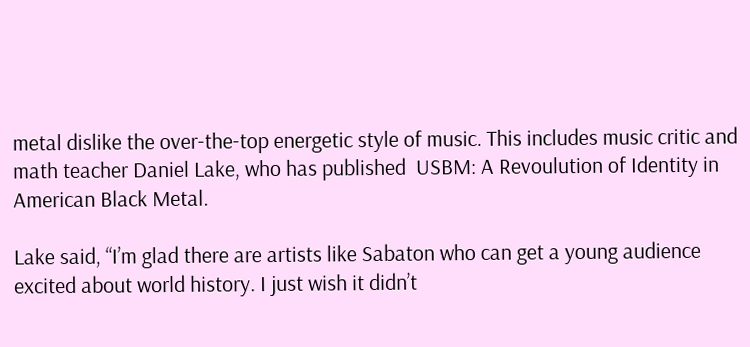metal dislike the over-the-top energetic style of music. This includes music critic and math teacher Daniel Lake, who has published  USBM: A Revoulution of Identity in American Black Metal.

Lake said, “I’m glad there are artists like Sabaton who can get a young audience excited about world history. I just wish it didn’t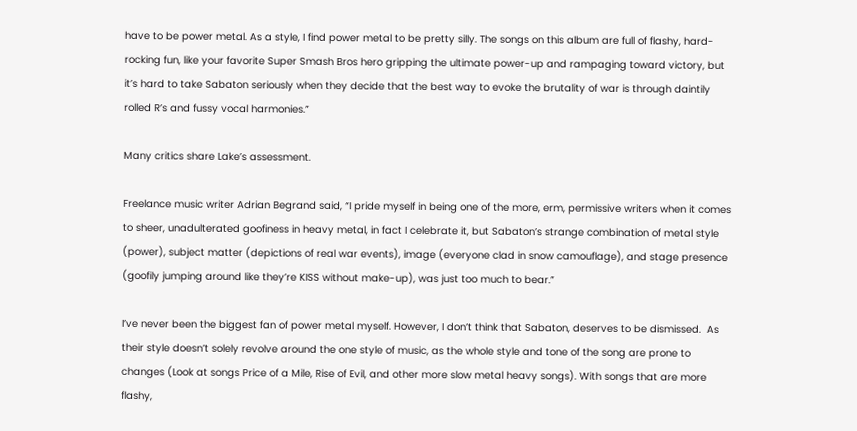have to be power metal. As a style, I find power metal to be pretty silly. The songs on this album are full of flashy, hard-rocking fun, like your favorite Super Smash Bros hero gripping the ultimate power-up and rampaging toward victory, but it’s hard to take Sabaton seriously when they decide that the best way to evoke the brutality of war is through daintily rolled R’s and fussy vocal harmonies.”

Many critics share Lake’s assessment.

Freelance music writer Adrian Begrand said, “I pride myself in being one of the more, erm, permissive writers when it comes to sheer, unadulterated goofiness in heavy metal, in fact I celebrate it, but Sabaton’s strange combination of metal style (power), subject matter (depictions of real war events), image (everyone clad in snow camouflage), and stage presence (goofily jumping around like they’re KISS without make-up), was just too much to bear.”

I’ve never been the biggest fan of power metal myself. However, I don’t think that Sabaton, deserves to be dismissed.  As their style doesn’t solely revolve around the one style of music, as the whole style and tone of the song are prone to changes (Look at songs Price of a Mile, Rise of Evil, and other more slow metal heavy songs). With songs that are more flashy,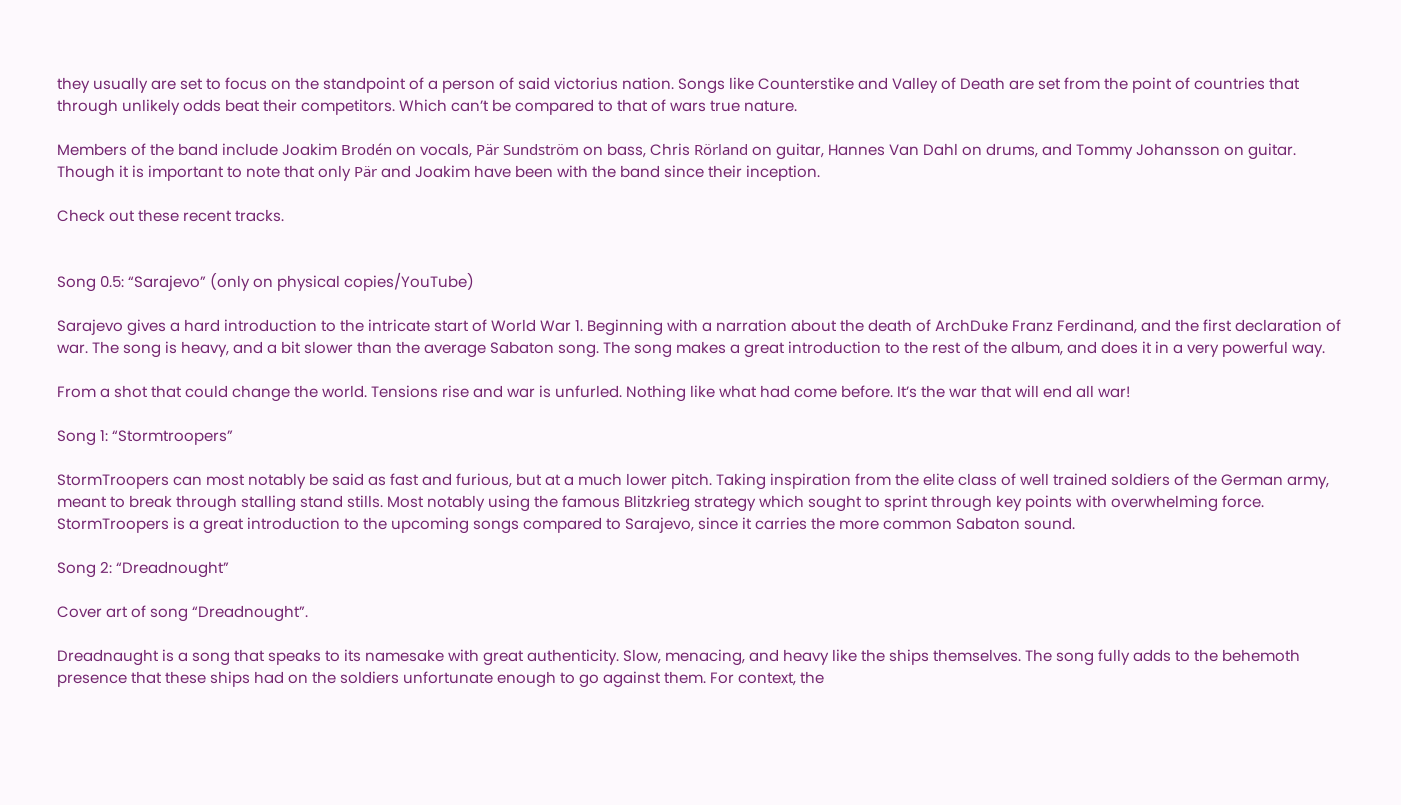they usually are set to focus on the standpoint of a person of said victorius nation. Songs like Counterstike and Valley of Death are set from the point of countries that through unlikely odds beat their competitors. Which can’t be compared to that of wars true nature.

Members of the band include Joakim Brodén on vocals, Pär Sundström on bass, Chris Rörland on guitar, Hannes Van Dahl on drums, and Tommy Johansson on guitar. Though it is important to note that only Pär and Joakim have been with the band since their inception.

Check out these recent tracks.


Song 0.5: “Sarajevo” (only on physical copies/YouTube)

Sarajevo gives a hard introduction to the intricate start of World War 1. Beginning with a narration about the death of ArchDuke Franz Ferdinand, and the first declaration of war. The song is heavy, and a bit slower than the average Sabaton song. The song makes a great introduction to the rest of the album, and does it in a very powerful way.

From a shot that could change the world. Tensions rise and war is unfurled. Nothing like what had come before. It’s the war that will end all war!

Song 1: “Stormtroopers”

StormTroopers can most notably be said as fast and furious, but at a much lower pitch. Taking inspiration from the elite class of well trained soldiers of the German army, meant to break through stalling stand stills. Most notably using the famous Blitzkrieg strategy which sought to sprint through key points with overwhelming force. StormTroopers is a great introduction to the upcoming songs compared to Sarajevo, since it carries the more common Sabaton sound.

Song 2: “Dreadnought”

Cover art of song “Dreadnought”.

Dreadnaught is a song that speaks to its namesake with great authenticity. Slow, menacing, and heavy like the ships themselves. The song fully adds to the behemoth presence that these ships had on the soldiers unfortunate enough to go against them. For context, the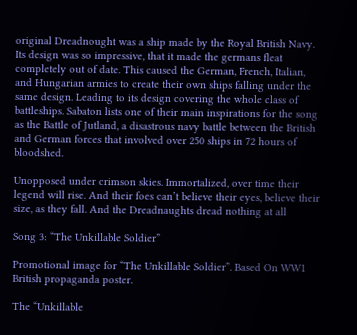original Dreadnought was a ship made by the Royal British Navy. Its design was so impressive, that it made the germans fleat completely out of date. This caused the German, French, Italian, and Hungarian armies to create their own ships falling under the same design. Leading to its design covering the whole class of battleships. Sabaton lists one of their main inspirations for the song as the Battle of Jutland, a disastrous navy battle between the British and German forces that involved over 250 ships in 72 hours of bloodshed.

Unopposed under crimson skies. Immortalized, over time their legend will rise. And their foes can’t believe their eyes, believe their size, as they fall. And the Dreadnaughts dread nothing at all

Song 3: “The Unkillable Soldier”

Promotional image for “The Unkillable Soldier”. Based On WW1 British propaganda poster.

The “Unkillable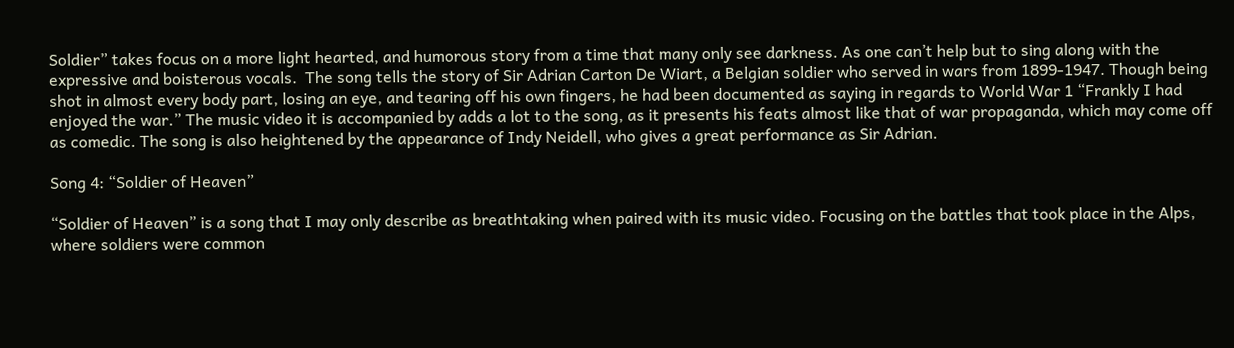Soldier” takes focus on a more light hearted, and humorous story from a time that many only see darkness. As one can’t help but to sing along with the expressive and boisterous vocals.  The song tells the story of Sir Adrian Carton De Wiart, a Belgian soldier who served in wars from 1899-1947. Though being shot in almost every body part, losing an eye, and tearing off his own fingers, he had been documented as saying in regards to World War 1 “Frankly I had enjoyed the war.” The music video it is accompanied by adds a lot to the song, as it presents his feats almost like that of war propaganda, which may come off as comedic. The song is also heightened by the appearance of Indy Neidell, who gives a great performance as Sir Adrian.

Song 4: “Soldier of Heaven”

“Soldier of Heaven” is a song that I may only describe as breathtaking when paired with its music video. Focusing on the battles that took place in the Alps, where soldiers were common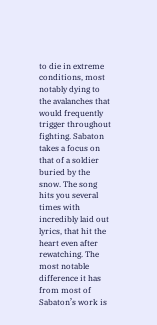to die in extreme conditions, most notably dying to the avalanches that would frequently trigger throughout fighting. Sabaton takes a focus on that of a soldier buried by the snow. The song hits you several times with incredibly laid out lyrics, that hit the heart even after rewatching. The most notable difference it has from most of Sabaton’s work is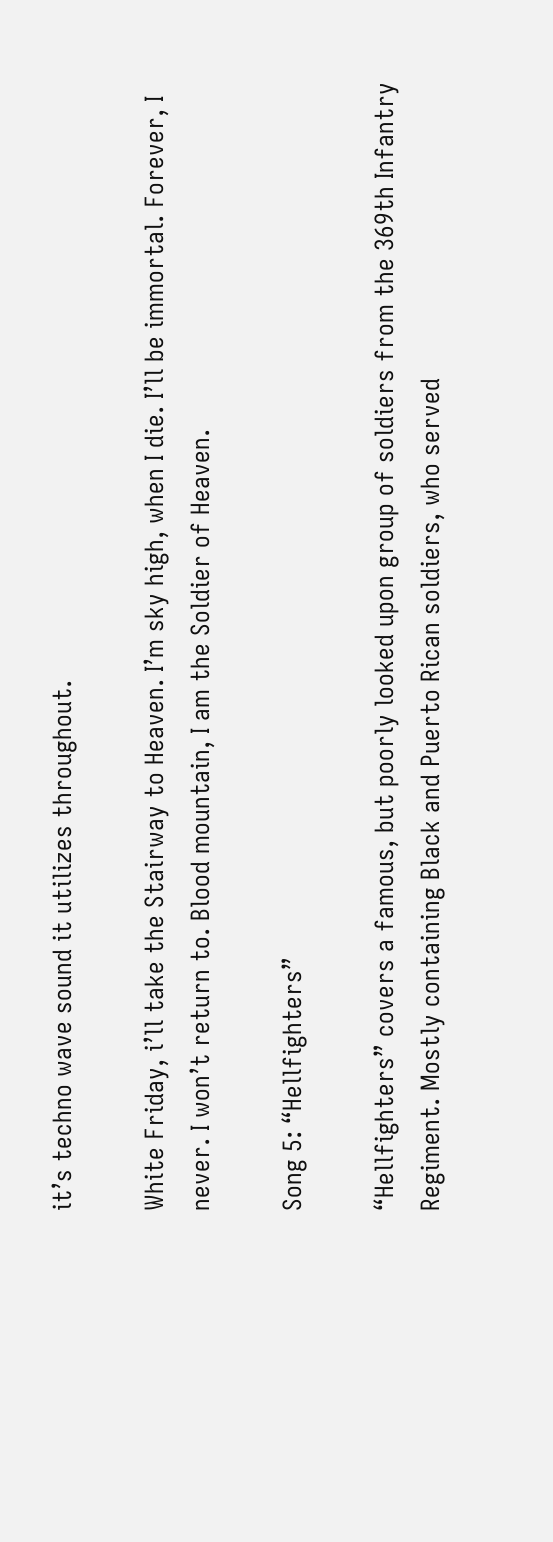it’s techno wave sound it utilizes throughout.

White Friday, i’ll take the Stairway to Heaven. I’m sky high, when I die. I’ll be immortal. Forever, I never. I won’t return to. Blood mountain, I am the Soldier of Heaven.

Song 5: “Hellfighters”

“Hellfighters” covers a famous, but poorly looked upon group of soldiers from the 369th Infantry Regiment. Mostly containing Black and Puerto Rican soldiers, who served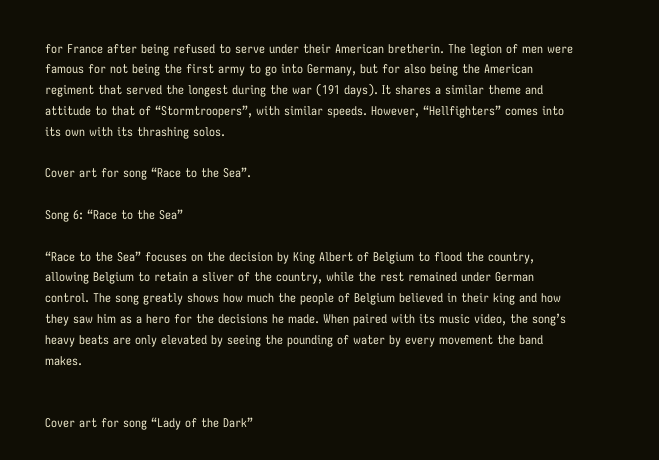for France after being refused to serve under their American bretherin. The legion of men were famous for not being the first army to go into Germany, but for also being the American regiment that served the longest during the war (191 days). It shares a similar theme and attitude to that of “Stormtroopers”, with similar speeds. However, “Hellfighters” comes into its own with its thrashing solos.

Cover art for song “Race to the Sea”.

Song 6: “Race to the Sea”

“Race to the Sea” focuses on the decision by King Albert of Belgium to flood the country, allowing Belgium to retain a sliver of the country, while the rest remained under German control. The song greatly shows how much the people of Belgium believed in their king and how they saw him as a hero for the decisions he made. When paired with its music video, the song’s heavy beats are only elevated by seeing the pounding of water by every movement the band makes.


Cover art for song “Lady of the Dark”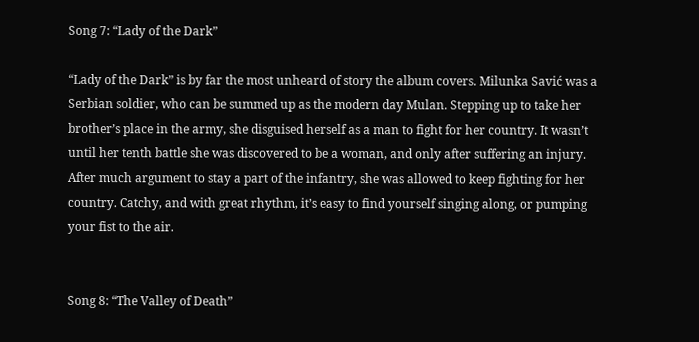Song 7: “Lady of the Dark”

“Lady of the Dark” is by far the most unheard of story the album covers. Milunka Savić was a Serbian soldier, who can be summed up as the modern day Mulan. Stepping up to take her brother’s place in the army, she disguised herself as a man to fight for her country. It wasn’t until her tenth battle she was discovered to be a woman, and only after suffering an injury. After much argument to stay a part of the infantry, she was allowed to keep fighting for her country. Catchy, and with great rhythm, it’s easy to find yourself singing along, or pumping your fist to the air.


Song 8: “The Valley of Death”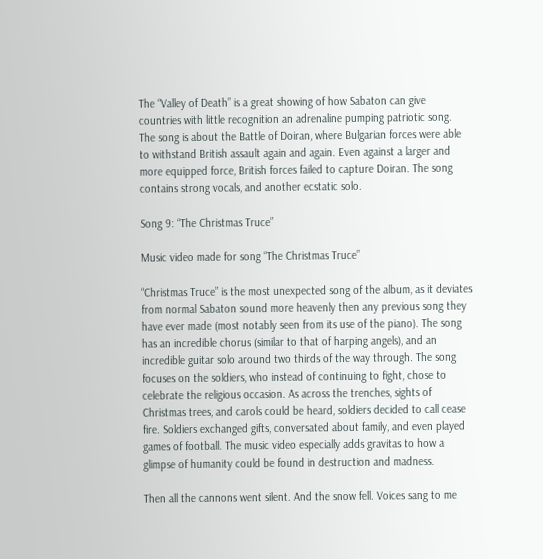The “Valley of Death” is a great showing of how Sabaton can give countries with little recognition an adrenaline pumping patriotic song. The song is about the Battle of Doiran, where Bulgarian forces were able to withstand British assault again and again. Even against a larger and more equipped force, British forces failed to capture Doiran. The song contains strong vocals, and another ecstatic solo.

Song 9: “The Christmas Truce”

Music video made for song “The Christmas Truce”

“Christmas Truce” is the most unexpected song of the album, as it deviates from normal Sabaton sound more heavenly then any previous song they have ever made (most notably seen from its use of the piano). The song has an incredible chorus (similar to that of harping angels), and an incredible guitar solo around two thirds of the way through. The song focuses on the soldiers, who instead of continuing to fight, chose to celebrate the religious occasion. As across the trenches, sights of Christmas trees, and carols could be heard, soldiers decided to call cease fire. Soldiers exchanged gifts, conversated about family, and even played games of football. The music video especially adds gravitas to how a glimpse of humanity could be found in destruction and madness.

Then all the cannons went silent. And the snow fell. Voices sang to me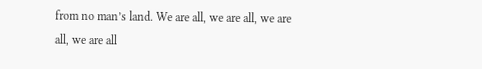from no man’s land. We are all, we are all, we are all, we are all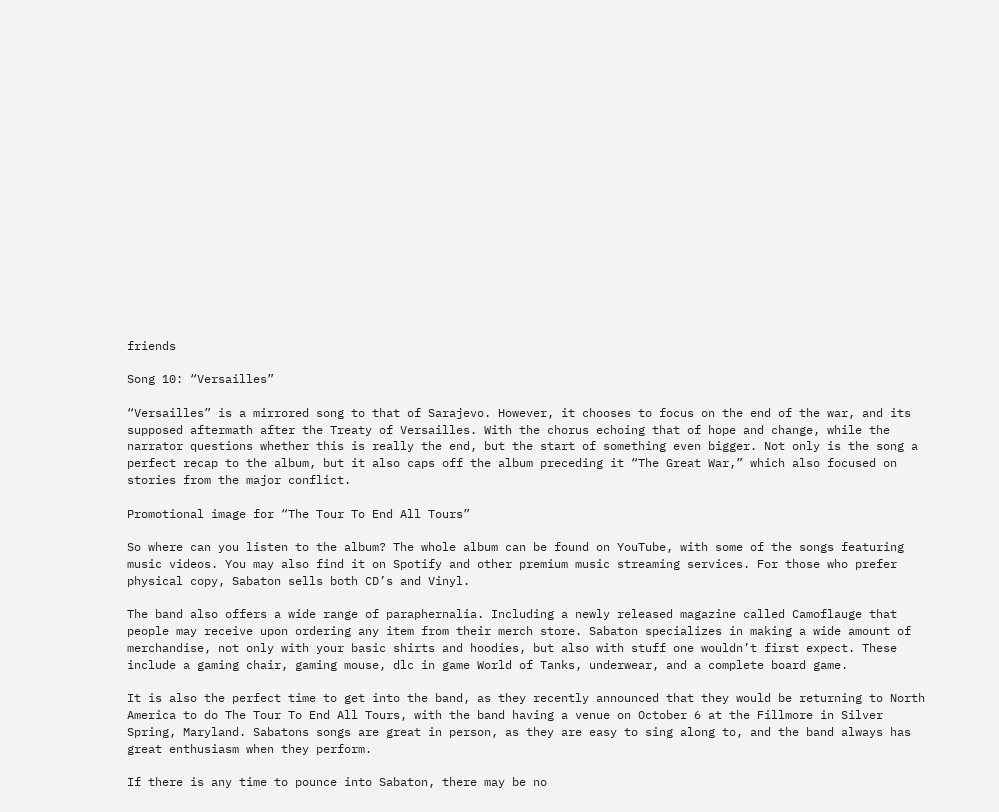friends

Song 10: “Versailles”

“Versailles” is a mirrored song to that of Sarajevo. However, it chooses to focus on the end of the war, and its supposed aftermath after the Treaty of Versailles. With the chorus echoing that of hope and change, while the narrator questions whether this is really the end, but the start of something even bigger. Not only is the song a perfect recap to the album, but it also caps off the album preceding it “The Great War,” which also focused on stories from the major conflict.

Promotional image for “The Tour To End All Tours”

So where can you listen to the album? The whole album can be found on YouTube, with some of the songs featuring music videos. You may also find it on Spotify and other premium music streaming services. For those who prefer physical copy, Sabaton sells both CD’s and Vinyl.

The band also offers a wide range of paraphernalia. Including a newly released magazine called Camoflauge that people may receive upon ordering any item from their merch store. Sabaton specializes in making a wide amount of merchandise, not only with your basic shirts and hoodies, but also with stuff one wouldn’t first expect. These include a gaming chair, gaming mouse, dlc in game World of Tanks, underwear, and a complete board game.

It is also the perfect time to get into the band, as they recently announced that they would be returning to North America to do The Tour To End All Tours, with the band having a venue on October 6 at the Fillmore in Silver Spring, Maryland. Sabatons songs are great in person, as they are easy to sing along to, and the band always has great enthusiasm when they perform.

If there is any time to pounce into Sabaton, there may be no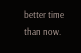better time than now.